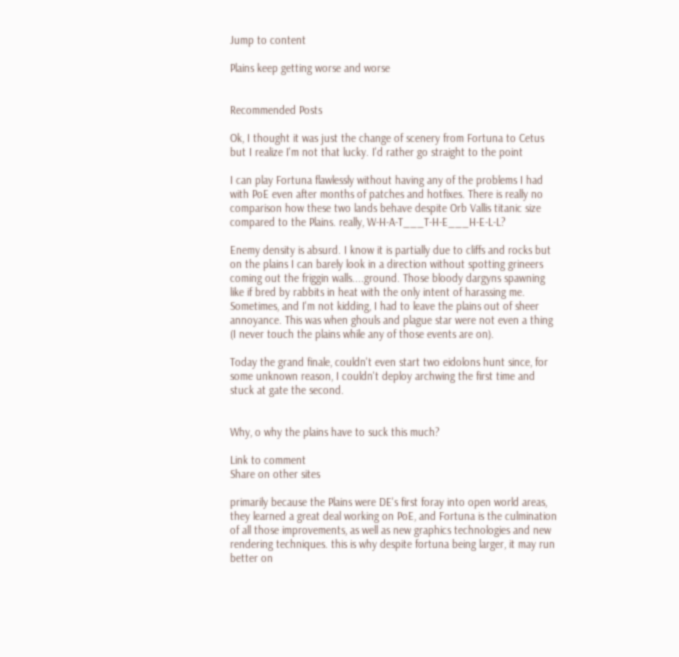Jump to content

Plains keep getting worse and worse


Recommended Posts

Ok, I thought it was just the change of scenery from Fortuna to Cetus but I realize I'm not that lucky. I'd rather go straight to the point

I can play Fortuna flawlessly without having any of the problems I had with PoE even after months of patches and hotfixes. There is really no comparison how these two lands behave despite Orb Vallis titanic size compared to the Plains. really, W-H-A-T___T-H-E___H-E-L-L?

Enemy density is absurd. I know it is partially due to cliffs and rocks but on the plains I can barely look in a direction without spotting grineers coming out the friggin walls....ground. Those bloody dargyns spawning like if bred by rabbits in heat with the only intent of harassing me. Sometimes, and I'm not kidding, I had to leave the plains out of sheer annoyance. This was when ghouls and plague star were not even a thing (I never touch the plains while any of those events are on).

Today the grand finale, couldn't even start two eidolons hunt since, for some unknown reason, I couldn't deploy archwing the first time and stuck at gate the second.


Why, o why the plains have to suck this much?

Link to comment
Share on other sites

primarily because the Plains were DE's first foray into open world areas, they learned a great deal working on PoE, and Fortuna is the culmination of all those improvements, as well as new graphics technologies and new rendering techniques. this is why despite fortuna being larger, it may run better on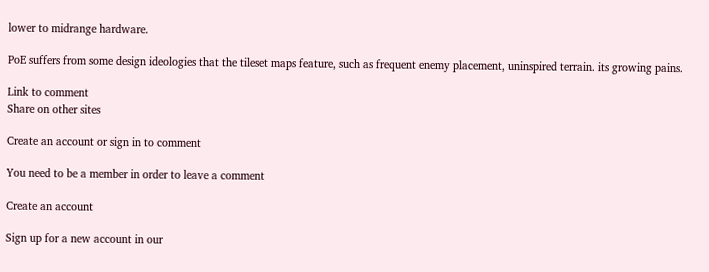lower to midrange hardware.

PoE suffers from some design ideologies that the tileset maps feature, such as frequent enemy placement, uninspired terrain. its growing pains.

Link to comment
Share on other sites

Create an account or sign in to comment

You need to be a member in order to leave a comment

Create an account

Sign up for a new account in our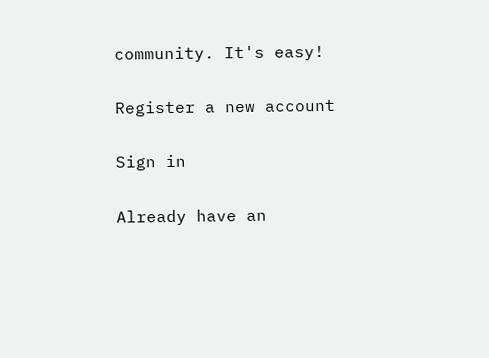community. It's easy!

Register a new account

Sign in

Already have an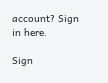account? Sign in here.

Sign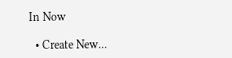In Now

  • Create New...